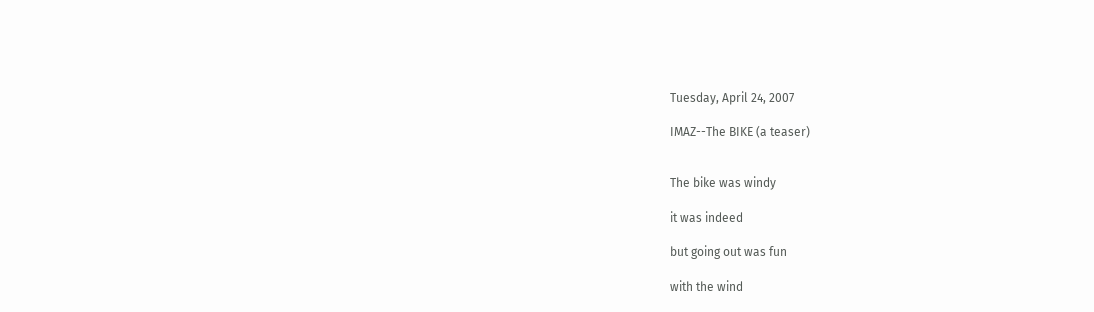Tuesday, April 24, 2007

IMAZ--The BIKE (a teaser)


The bike was windy

it was indeed

but going out was fun

with the wind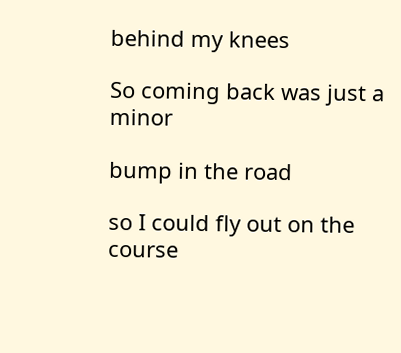behind my knees

So coming back was just a minor

bump in the road

so I could fly out on the course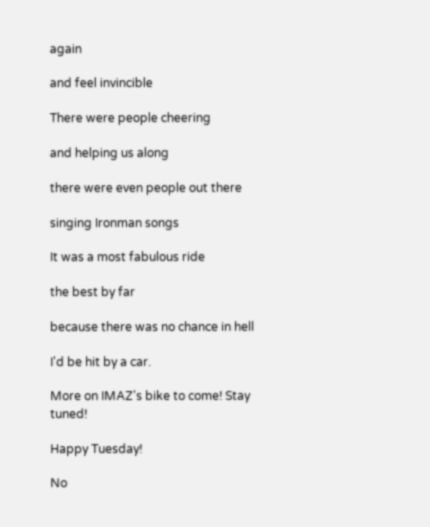again

and feel invincible

There were people cheering

and helping us along

there were even people out there

singing Ironman songs

It was a most fabulous ride

the best by far

because there was no chance in hell

I'd be hit by a car.

More on IMAZ's bike to come! Stay tuned!

Happy Tuesday!

No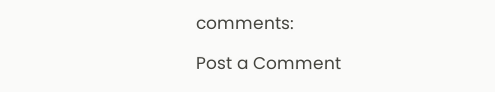comments:

Post a Comment